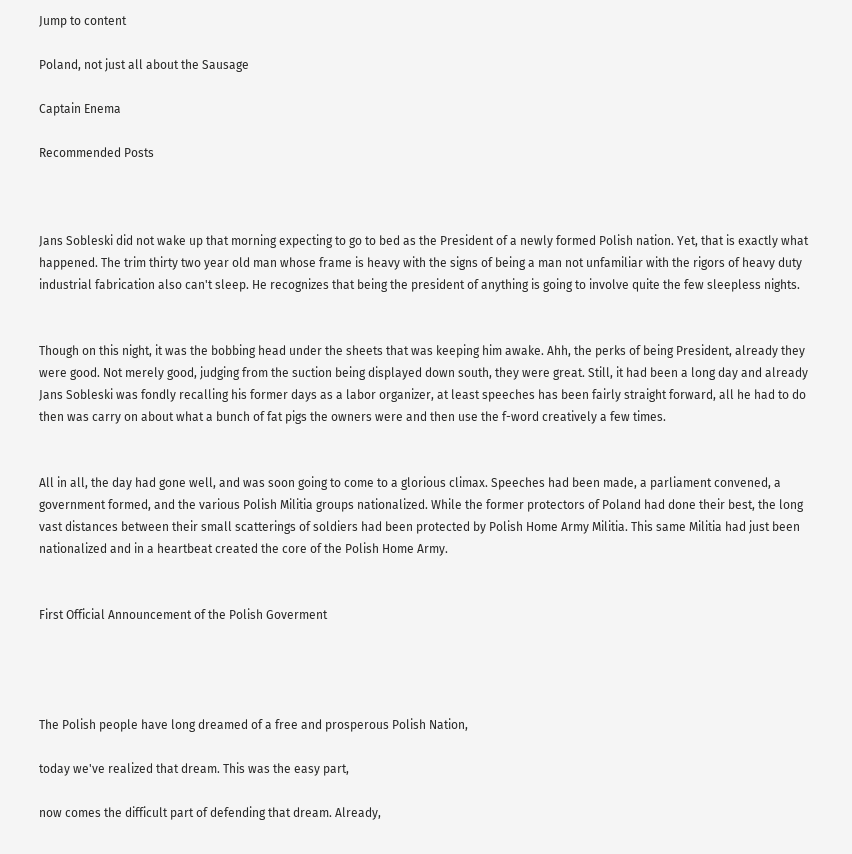Jump to content

Poland, not just all about the Sausage

Captain Enema

Recommended Posts



Jans Sobleski did not wake up that morning expecting to go to bed as the President of a newly formed Polish nation. Yet, that is exactly what happened. The trim thirty two year old man whose frame is heavy with the signs of being a man not unfamiliar with the rigors of heavy duty industrial fabrication also can't sleep. He recognizes that being the president of anything is going to involve quite the few sleepless nights.


Though on this night, it was the bobbing head under the sheets that was keeping him awake. Ahh, the perks of being President, already they were good. Not merely good, judging from the suction being displayed down south, they were great. Still, it had been a long day and already Jans Sobleski was fondly recalling his former days as a labor organizer, at least speeches has been fairly straight forward, all he had to do then was carry on about what a bunch of fat pigs the owners were and then use the f-word creatively a few times.


All in all, the day had gone well, and was soon going to come to a glorious climax. Speeches had been made, a parliament convened, a government formed, and the various Polish Militia groups nationalized. While the former protectors of Poland had done their best, the long vast distances between their small scatterings of soldiers had been protected by Polish Home Army Militia. This same Militia had just been nationalized and in a heartbeat created the core of the Polish Home Army.


First Official Announcement of the Polish Goverment




The Polish people have long dreamed of a free and prosperous Polish Nation,

today we've realized that dream. This was the easy part,

now comes the difficult part of defending that dream. Already,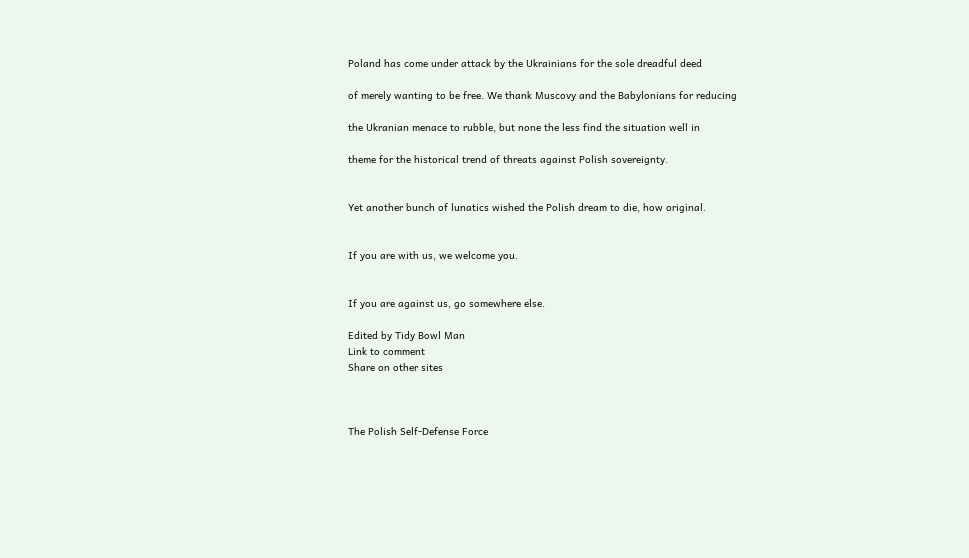Poland has come under attack by the Ukrainians for the sole dreadful deed

of merely wanting to be free. We thank Muscovy and the Babylonians for reducing

the Ukranian menace to rubble, but none the less find the situation well in

theme for the historical trend of threats against Polish sovereignty.


Yet another bunch of lunatics wished the Polish dream to die, how original.


If you are with us, we welcome you.


If you are against us, go somewhere else.

Edited by Tidy Bowl Man
Link to comment
Share on other sites



The Polish Self-Defense Force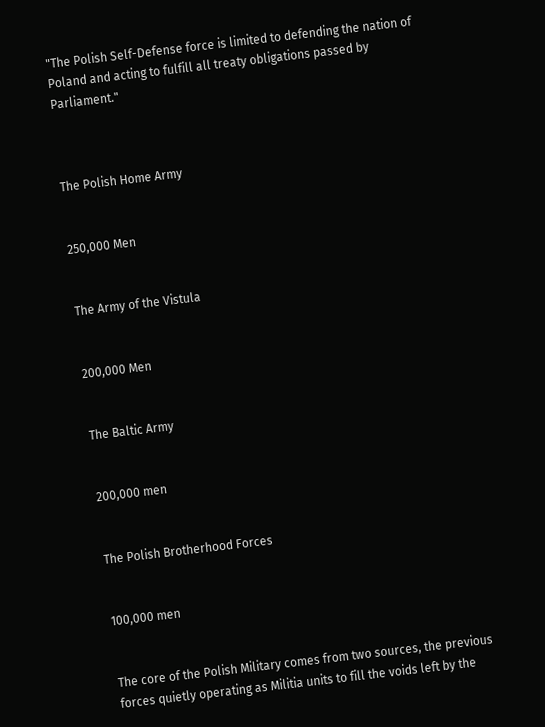"The Polish Self-Defense force is limited to defending the nation of Poland and acting to fulfill all treaty obligations passed by Parliament."



The Polish Home Army


250,000 Men


The Army of the Vistula


200,000 Men


The Baltic Army


200,000 men


The Polish Brotherhood Forces


100,000 men


The core of the Polish Military comes from two sources, the previous forces quietly operating as Militia units to fill the voids left by the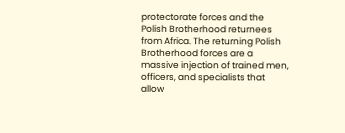protectorate forces and the Polish Brotherhood returnees from Africa. The returning Polish Brotherhood forces are a massive injection of trained men, officers, and specialists that allow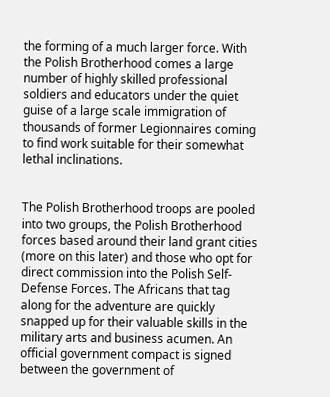the forming of a much larger force. With the Polish Brotherhood comes a large number of highly skilled professional soldiers and educators under the quiet guise of a large scale immigration of thousands of former Legionnaires coming to find work suitable for their somewhat lethal inclinations.


The Polish Brotherhood troops are pooled into two groups, the Polish Brotherhood forces based around their land grant cities (more on this later) and those who opt for direct commission into the Polish Self-Defense Forces. The Africans that tag along for the adventure are quickly snapped up for their valuable skills in the military arts and business acumen. An official government compact is signed between the government of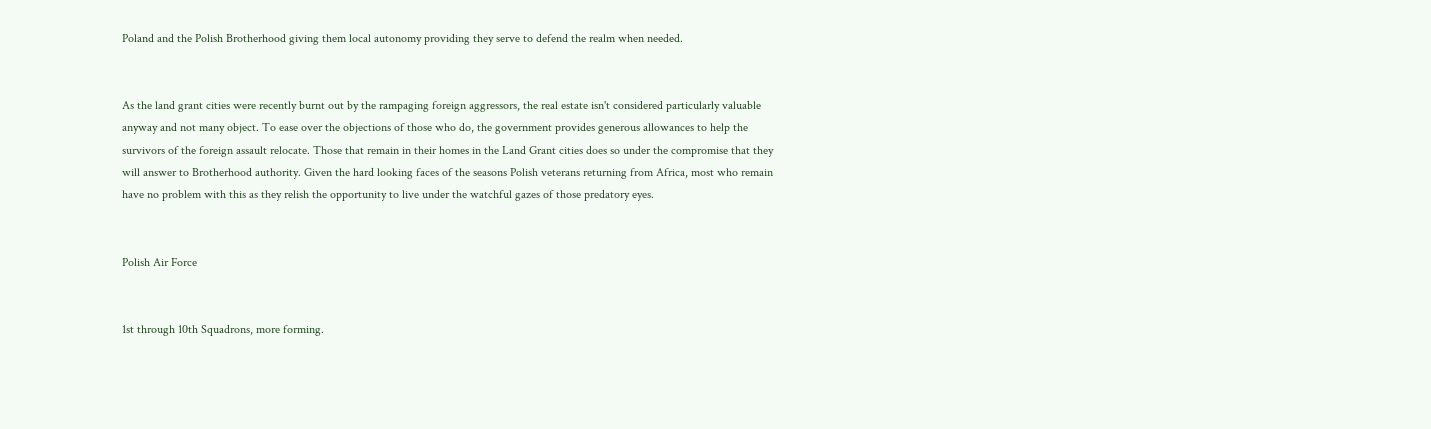Poland and the Polish Brotherhood giving them local autonomy providing they serve to defend the realm when needed.


As the land grant cities were recently burnt out by the rampaging foreign aggressors, the real estate isn't considered particularly valuable anyway and not many object. To ease over the objections of those who do, the government provides generous allowances to help the survivors of the foreign assault relocate. Those that remain in their homes in the Land Grant cities does so under the compromise that they will answer to Brotherhood authority. Given the hard looking faces of the seasons Polish veterans returning from Africa, most who remain have no problem with this as they relish the opportunity to live under the watchful gazes of those predatory eyes.


Polish Air Force


1st through 10th Squadrons, more forming.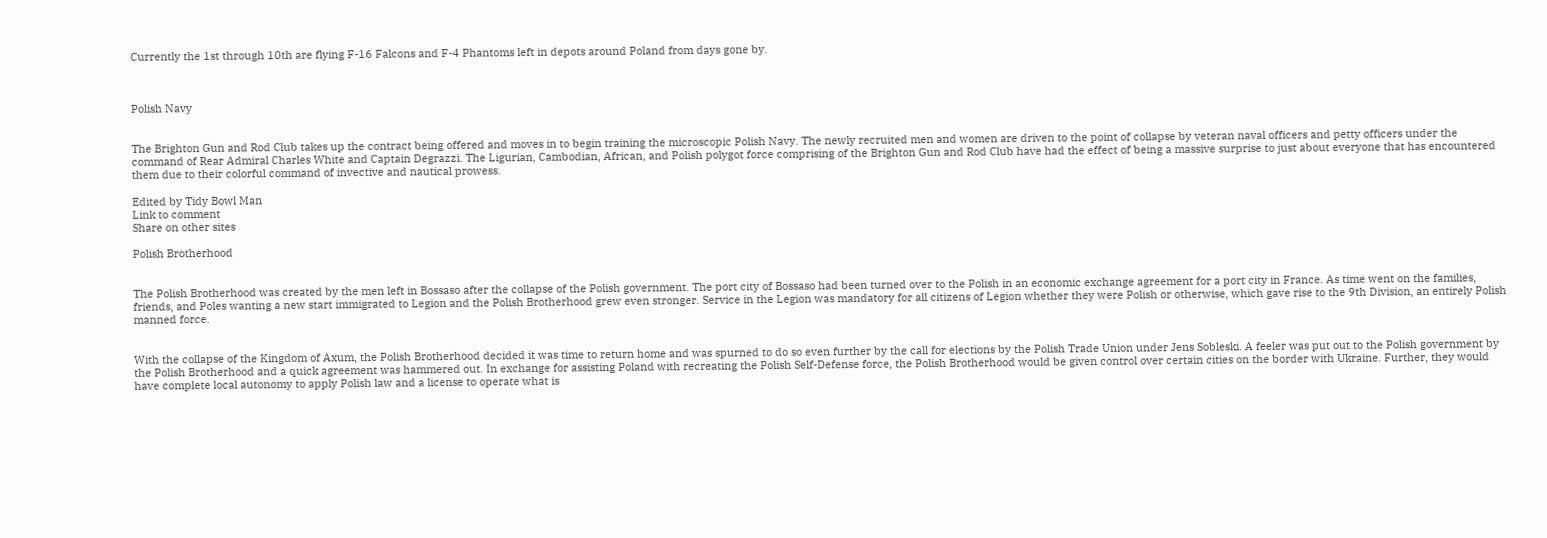Currently the 1st through 10th are flying F-16 Falcons and F-4 Phantoms left in depots around Poland from days gone by.



Polish Navy


The Brighton Gun and Rod Club takes up the contract being offered and moves in to begin training the microscopic Polish Navy. The newly recruited men and women are driven to the point of collapse by veteran naval officers and petty officers under the command of Rear Admiral Charles White and Captain Degrazzi. The Ligurian, Cambodian, African, and Polish polygot force comprising of the Brighton Gun and Rod Club have had the effect of being a massive surprise to just about everyone that has encountered them due to their colorful command of invective and nautical prowess.

Edited by Tidy Bowl Man
Link to comment
Share on other sites

Polish Brotherhood


The Polish Brotherhood was created by the men left in Bossaso after the collapse of the Polish government. The port city of Bossaso had been turned over to the Polish in an economic exchange agreement for a port city in France. As time went on the families, friends, and Poles wanting a new start immigrated to Legion and the Polish Brotherhood grew even stronger. Service in the Legion was mandatory for all citizens of Legion whether they were Polish or otherwise, which gave rise to the 9th Division, an entirely Polish manned force.


With the collapse of the Kingdom of Axum, the Polish Brotherhood decided it was time to return home and was spurned to do so even further by the call for elections by the Polish Trade Union under Jens Sobleski. A feeler was put out to the Polish government by the Polish Brotherhood and a quick agreement was hammered out. In exchange for assisting Poland with recreating the Polish Self-Defense force, the Polish Brotherhood would be given control over certain cities on the border with Ukraine. Further, they would have complete local autonomy to apply Polish law and a license to operate what is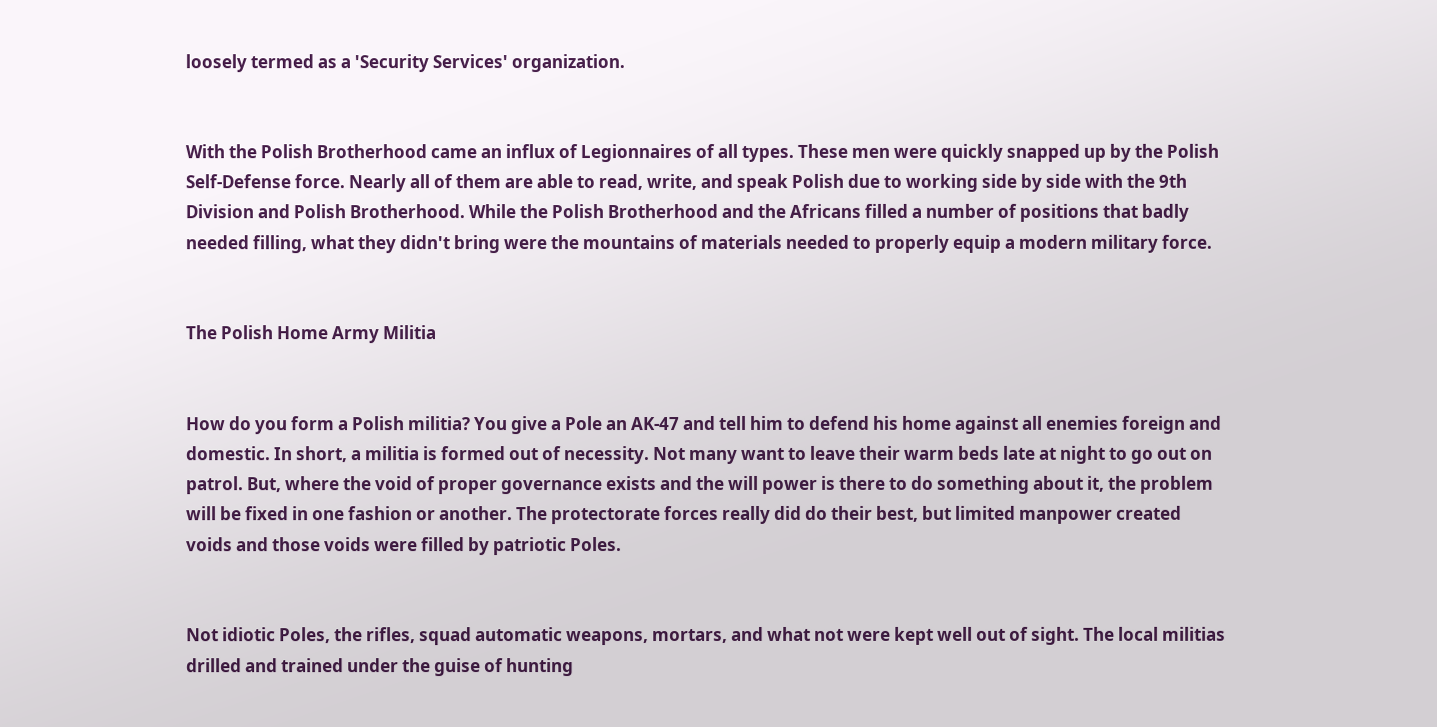loosely termed as a 'Security Services' organization.


With the Polish Brotherhood came an influx of Legionnaires of all types. These men were quickly snapped up by the Polish Self-Defense force. Nearly all of them are able to read, write, and speak Polish due to working side by side with the 9th Division and Polish Brotherhood. While the Polish Brotherhood and the Africans filled a number of positions that badly needed filling, what they didn't bring were the mountains of materials needed to properly equip a modern military force.


The Polish Home Army Militia


How do you form a Polish militia? You give a Pole an AK-47 and tell him to defend his home against all enemies foreign and domestic. In short, a militia is formed out of necessity. Not many want to leave their warm beds late at night to go out on patrol. But, where the void of proper governance exists and the will power is there to do something about it, the problem will be fixed in one fashion or another. The protectorate forces really did do their best, but limited manpower created voids and those voids were filled by patriotic Poles.


Not idiotic Poles, the rifles, squad automatic weapons, mortars, and what not were kept well out of sight. The local militias drilled and trained under the guise of hunting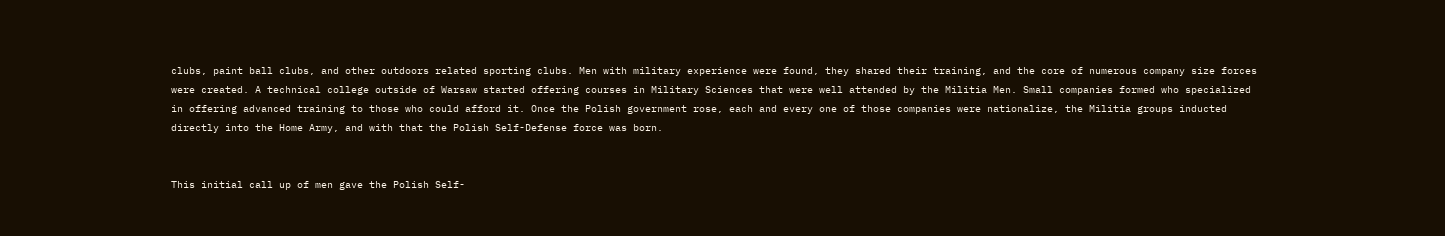clubs, paint ball clubs, and other outdoors related sporting clubs. Men with military experience were found, they shared their training, and the core of numerous company size forces were created. A technical college outside of Warsaw started offering courses in Military Sciences that were well attended by the Militia Men. Small companies formed who specialized in offering advanced training to those who could afford it. Once the Polish government rose, each and every one of those companies were nationalize, the Militia groups inducted directly into the Home Army, and with that the Polish Self-Defense force was born.


This initial call up of men gave the Polish Self-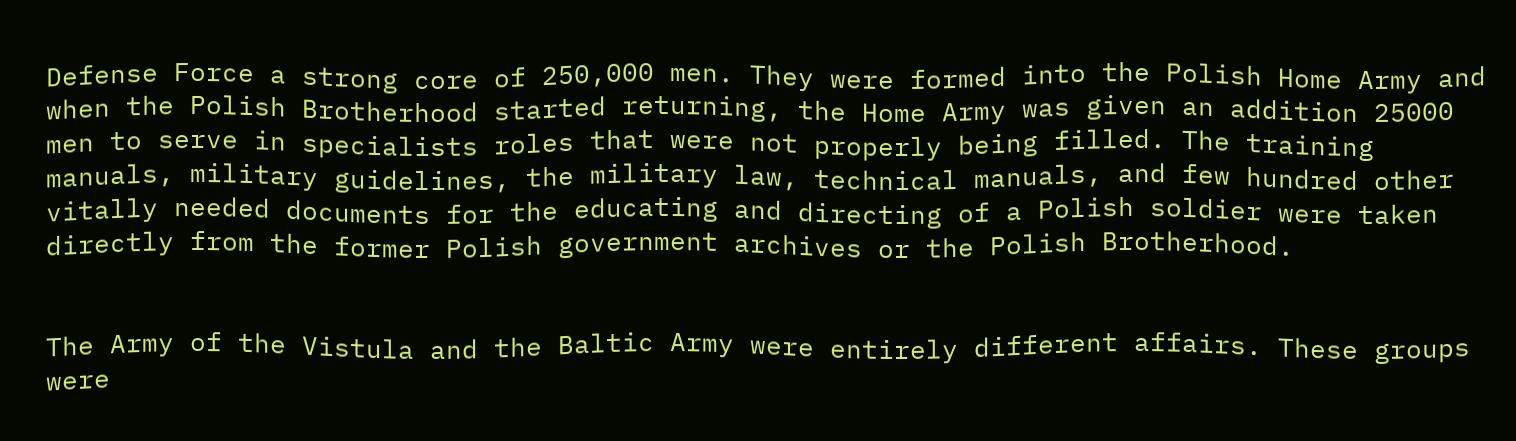Defense Force a strong core of 250,000 men. They were formed into the Polish Home Army and when the Polish Brotherhood started returning, the Home Army was given an addition 25000 men to serve in specialists roles that were not properly being filled. The training manuals, military guidelines, the military law, technical manuals, and few hundred other vitally needed documents for the educating and directing of a Polish soldier were taken directly from the former Polish government archives or the Polish Brotherhood.


The Army of the Vistula and the Baltic Army were entirely different affairs. These groups were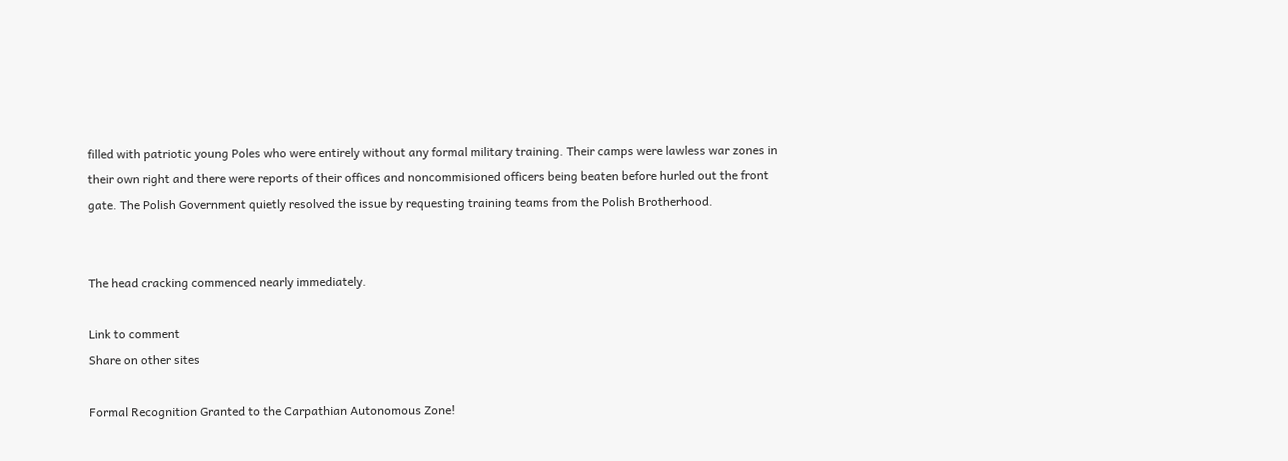filled with patriotic young Poles who were entirely without any formal military training. Their camps were lawless war zones in their own right and there were reports of their offices and noncommisioned officers being beaten before hurled out the front gate. The Polish Government quietly resolved the issue by requesting training teams from the Polish Brotherhood.


The head cracking commenced nearly immediately.

Link to comment
Share on other sites

Formal Recognition Granted to the Carpathian Autonomous Zone!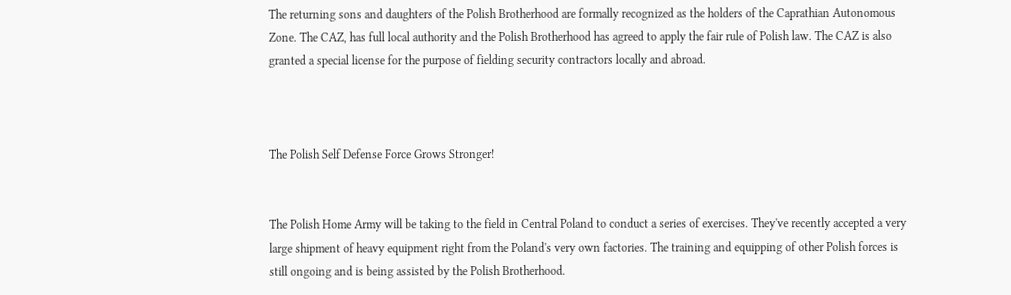The returning sons and daughters of the Polish Brotherhood are formally recognized as the holders of the Caprathian Autonomous Zone. The CAZ, has full local authority and the Polish Brotherhood has agreed to apply the fair rule of Polish law. The CAZ is also granted a special license for the purpose of fielding security contractors locally and abroad.



The Polish Self Defense Force Grows Stronger!


The Polish Home Army will be taking to the field in Central Poland to conduct a series of exercises. They've recently accepted a very large shipment of heavy equipment right from the Poland's very own factories. The training and equipping of other Polish forces is still ongoing and is being assisted by the Polish Brotherhood.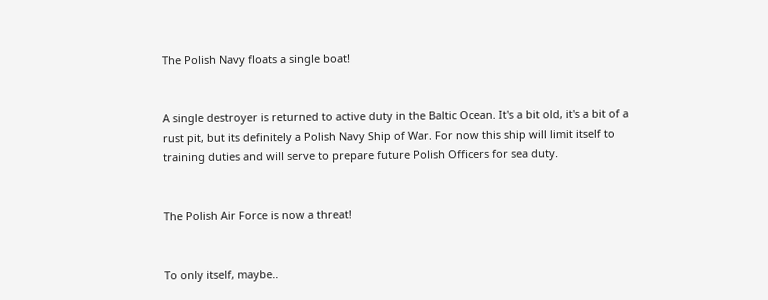The Polish Navy floats a single boat!


A single destroyer is returned to active duty in the Baltic Ocean. It's a bit old, it's a bit of a rust pit, but its definitely a Polish Navy Ship of War. For now this ship will limit itself to training duties and will serve to prepare future Polish Officers for sea duty.


The Polish Air Force is now a threat!


To only itself, maybe..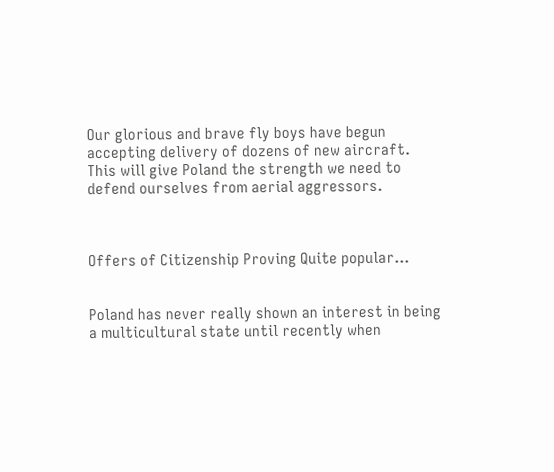Our glorious and brave fly boys have begun accepting delivery of dozens of new aircraft. This will give Poland the strength we need to defend ourselves from aerial aggressors.



Offers of Citizenship Proving Quite popular...


Poland has never really shown an interest in being a multicultural state until recently when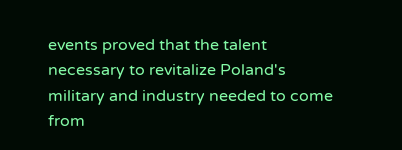events proved that the talent necessary to revitalize Poland's military and industry needed to come from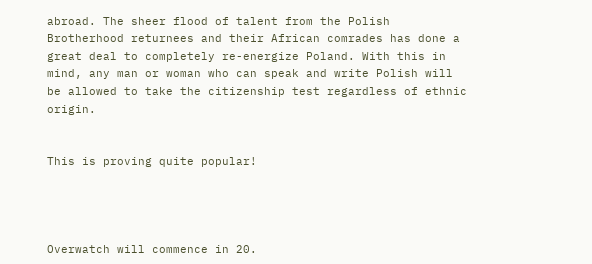abroad. The sheer flood of talent from the Polish Brotherhood returnees and their African comrades has done a great deal to completely re-energize Poland. With this in mind, any man or woman who can speak and write Polish will be allowed to take the citizenship test regardless of ethnic origin.


This is proving quite popular!




Overwatch will commence in 20.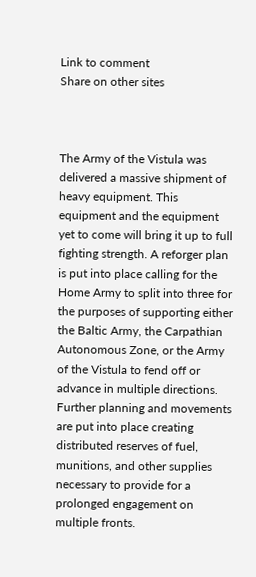Link to comment
Share on other sites



The Army of the Vistula was delivered a massive shipment of heavy equipment. This equipment and the equipment yet to come will bring it up to full fighting strength. A reforger plan is put into place calling for the Home Army to split into three for the purposes of supporting either the Baltic Army, the Carpathian Autonomous Zone, or the Army of the Vistula to fend off or advance in multiple directions. Further planning and movements are put into place creating distributed reserves of fuel, munitions, and other supplies necessary to provide for a prolonged engagement on multiple fronts.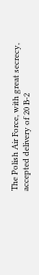The Polish Air Force, with great secrecy, accepted delivery of 20 B-2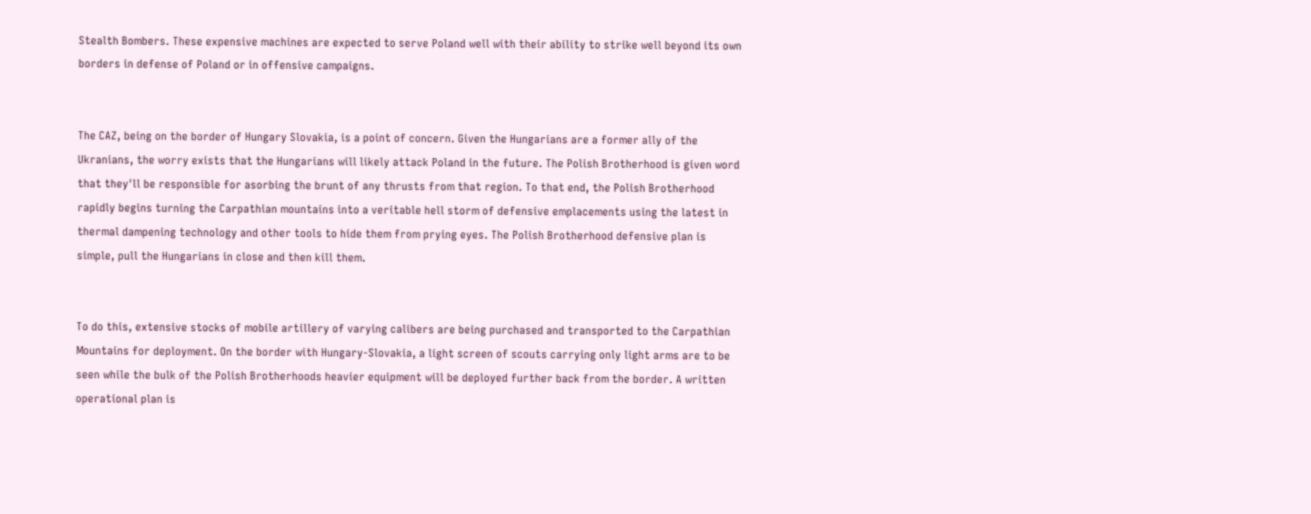Stealth Bombers. These expensive machines are expected to serve Poland well with their ability to strike well beyond its own borders in defense of Poland or in offensive campaigns.


The CAZ, being on the border of Hungary Slovakia, is a point of concern. Given the Hungarians are a former ally of the Ukranians, the worry exists that the Hungarians will likely attack Poland in the future. The Polish Brotherhood is given word that they'll be responsible for asorbing the brunt of any thrusts from that region. To that end, the Polish Brotherhood rapidly begins turning the Carpathian mountains into a veritable hell storm of defensive emplacements using the latest in thermal dampening technology and other tools to hide them from prying eyes. The Polish Brotherhood defensive plan is simple, pull the Hungarians in close and then kill them.


To do this, extensive stocks of mobile artillery of varying calibers are being purchased and transported to the Carpathian Mountains for deployment. On the border with Hungary-Slovakia, a light screen of scouts carrying only light arms are to be seen while the bulk of the Polish Brotherhoods heavier equipment will be deployed further back from the border. A written operational plan is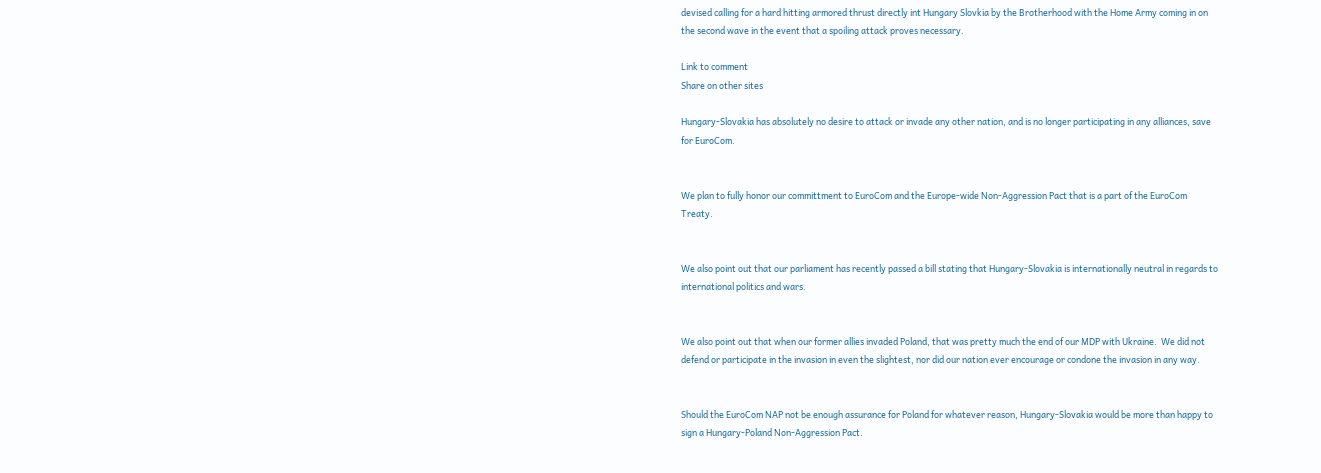devised calling for a hard hitting armored thrust directly int Hungary Slovkia by the Brotherhood with the Home Army coming in on the second wave in the event that a spoiling attack proves necessary.

Link to comment
Share on other sites

Hungary-Slovakia has absolutely no desire to attack or invade any other nation, and is no longer participating in any alliances, save for EuroCom.


We plan to fully honor our committment to EuroCom and the Europe-wide Non-Aggression Pact that is a part of the EuroCom Treaty.


We also point out that our parliament has recently passed a bill stating that Hungary-Slovakia is internationally neutral in regards to international politics and wars.


We also point out that when our former allies invaded Poland, that was pretty much the end of our MDP with Ukraine.  We did not defend or participate in the invasion in even the slightest, nor did our nation ever encourage or condone the invasion in any way.


Should the EuroCom NAP not be enough assurance for Poland for whatever reason, Hungary-Slovakia would be more than happy to sign a Hungary-Poland Non-Aggression Pact.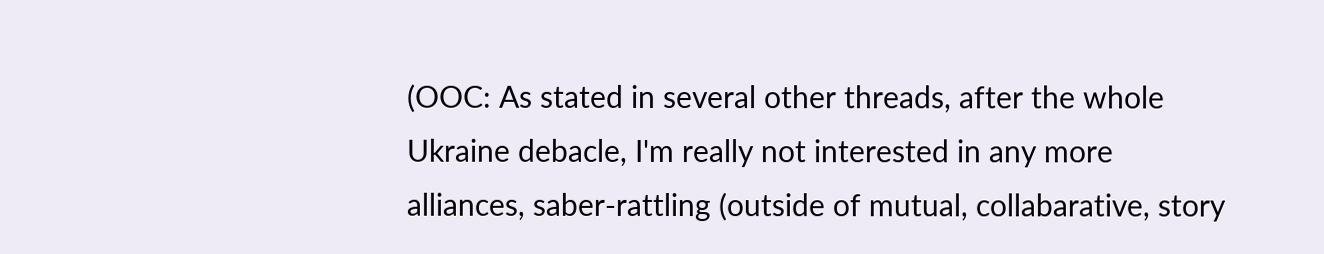(OOC: As stated in several other threads, after the whole Ukraine debacle, I'm really not interested in any more alliances, saber-rattling (outside of mutual, collabarative, story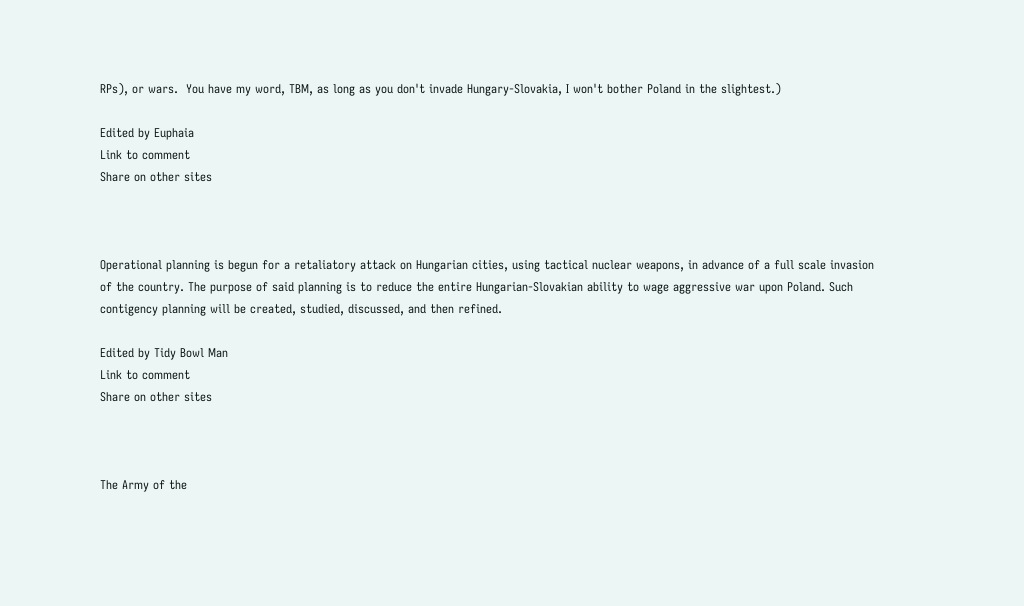RPs), or wars.  You have my word, TBM, as long as you don't invade Hungary-Slovakia, I won't bother Poland in the slightest.)

Edited by Euphaia
Link to comment
Share on other sites



Operational planning is begun for a retaliatory attack on Hungarian cities, using tactical nuclear weapons, in advance of a full scale invasion of the country. The purpose of said planning is to reduce the entire Hungarian-Slovakian ability to wage aggressive war upon Poland. Such contigency planning will be created, studied, discussed, and then refined.

Edited by Tidy Bowl Man
Link to comment
Share on other sites



The Army of the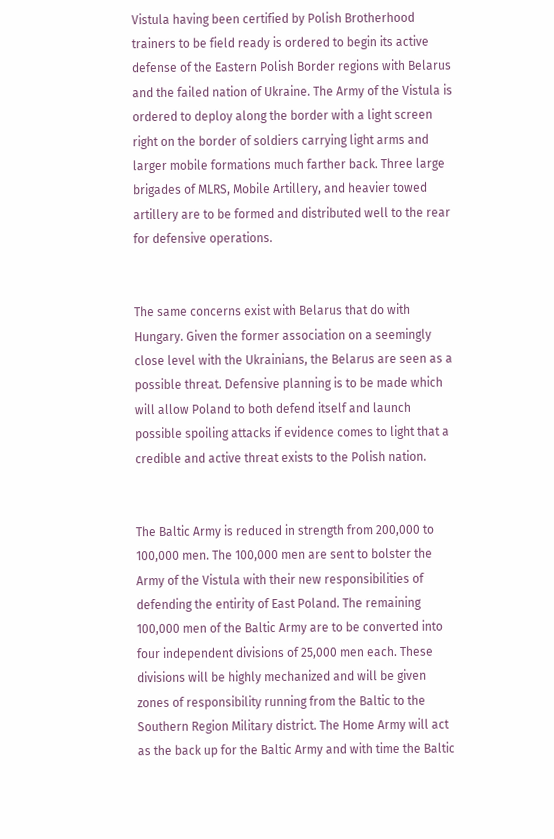Vistula having been certified by Polish Brotherhood trainers to be field ready is ordered to begin its active defense of the Eastern Polish Border regions with Belarus and the failed nation of Ukraine. The Army of the Vistula is ordered to deploy along the border with a light screen right on the border of soldiers carrying light arms and larger mobile formations much farther back. Three large brigades of MLRS, Mobile Artillery, and heavier towed artillery are to be formed and distributed well to the rear for defensive operations.


The same concerns exist with Belarus that do with Hungary. Given the former association on a seemingly close level with the Ukrainians, the Belarus are seen as a possible threat. Defensive planning is to be made which will allow Poland to both defend itself and launch possible spoiling attacks if evidence comes to light that a credible and active threat exists to the Polish nation.


The Baltic Army is reduced in strength from 200,000 to 100,000 men. The 100,000 men are sent to bolster the Army of the Vistula with their new responsibilities of defending the entirity of East Poland. The remaining 100,000 men of the Baltic Army are to be converted into four independent divisions of 25,000 men each. These divisions will be highly mechanized and will be given zones of responsibility running from the Baltic to the Southern Region Military district. The Home Army will act as the back up for the Baltic Army and with time the Baltic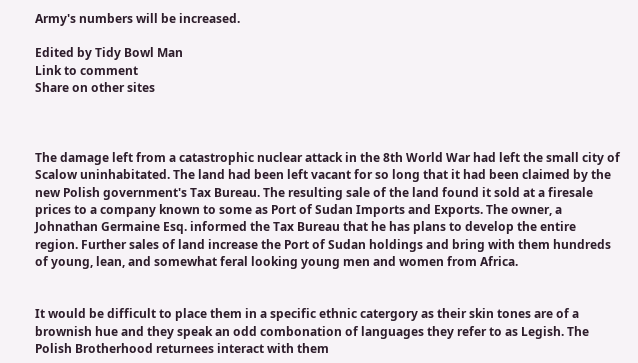Army's numbers will be increased.

Edited by Tidy Bowl Man
Link to comment
Share on other sites



The damage left from a catastrophic nuclear attack in the 8th World War had left the small city of Scalow uninhabitated. The land had been left vacant for so long that it had been claimed by the new Polish government's Tax Bureau. The resulting sale of the land found it sold at a firesale prices to a company known to some as Port of Sudan Imports and Exports. The owner, a Johnathan Germaine Esq. informed the Tax Bureau that he has plans to develop the entire region. Further sales of land increase the Port of Sudan holdings and bring with them hundreds of young, lean, and somewhat feral looking young men and women from Africa.


It would be difficult to place them in a specific ethnic catergory as their skin tones are of a brownish hue and they speak an odd combonation of languages they refer to as Legish. The Polish Brotherhood returnees interact with them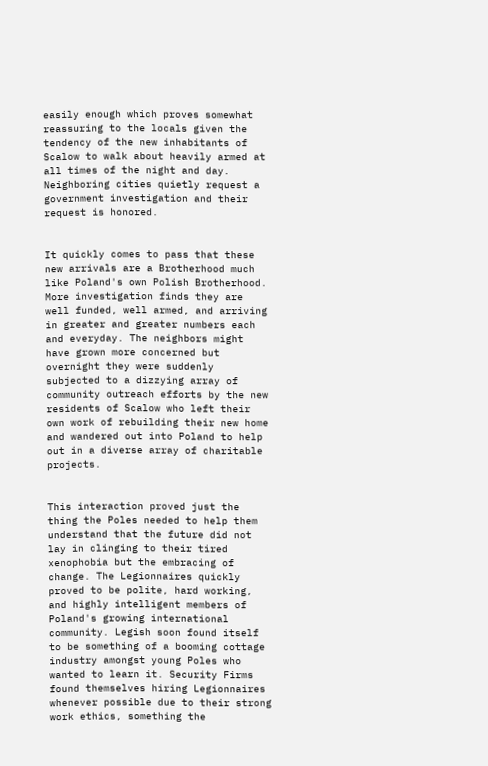easily enough which proves somewhat reassuring to the locals given the tendency of the new inhabitants of Scalow to walk about heavily armed at all times of the night and day. Neighboring cities quietly request a government investigation and their request is honored.


It quickly comes to pass that these new arrivals are a Brotherhood much like Poland's own Polish Brotherhood. More investigation finds they are well funded, well armed, and arriving in greater and greater numbers each and everyday. The neighbors might have grown more concerned but overnight they were suddenly subjected to a dizzying array of community outreach efforts by the new residents of Scalow who left their own work of rebuilding their new home and wandered out into Poland to help out in a diverse array of charitable projects.


This interaction proved just the thing the Poles needed to help them understand that the future did not lay in clinging to their tired xenophobia but the embracing of change. The Legionnaires quickly proved to be polite, hard working, and highly intelligent members of Poland's growing international community. Legish soon found itself to be something of a booming cottage industry amongst young Poles who wanted to learn it. Security Firms found themselves hiring Legionnaires whenever possible due to their strong work ethics, something the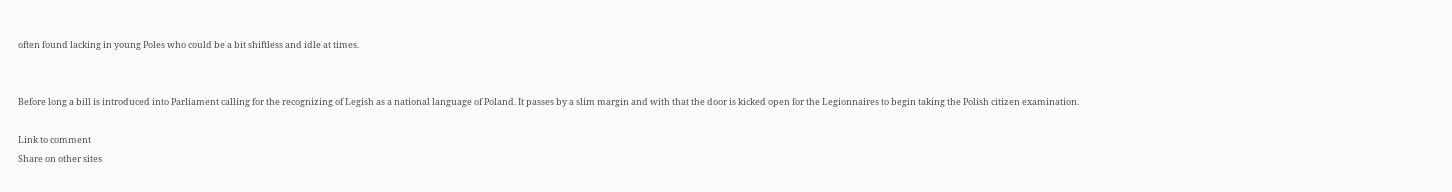often found lacking in young Poles who could be a bit shiftless and idle at times.


Before long a bill is introduced into Parliament calling for the recognizing of Legish as a national language of Poland. It passes by a slim margin and with that the door is kicked open for the Legionnaires to begin taking the Polish citizen examination.

Link to comment
Share on other sites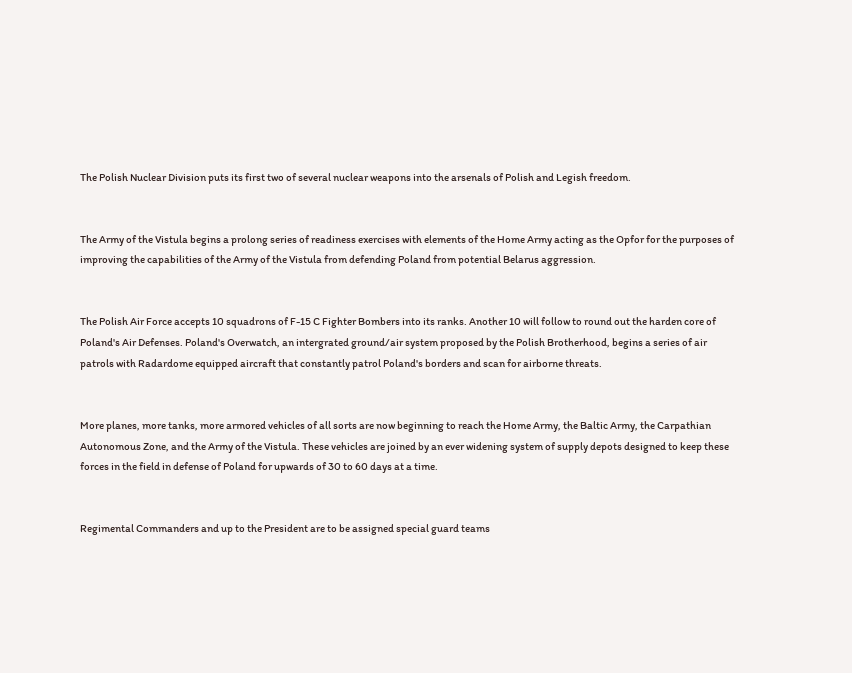The Polish Nuclear Division puts its first two of several nuclear weapons into the arsenals of Polish and Legish freedom.


The Army of the Vistula begins a prolong series of readiness exercises with elements of the Home Army acting as the Opfor for the purposes of improving the capabilities of the Army of the Vistula from defending Poland from potential Belarus aggression.


The Polish Air Force accepts 10 squadrons of F-15 C Fighter Bombers into its ranks. Another 10 will follow to round out the harden core of Poland's Air Defenses. Poland's Overwatch, an intergrated ground/air system proposed by the Polish Brotherhood, begins a series of air patrols with Radardome equipped aircraft that constantly patrol Poland's borders and scan for airborne threats.


More planes, more tanks, more armored vehicles of all sorts are now beginning to reach the Home Army, the Baltic Army, the Carpathian Autonomous Zone, and the Army of the Vistula. These vehicles are joined by an ever widening system of supply depots designed to keep these forces in the field in defense of Poland for upwards of 30 to 60 days at a time.


Regimental Commanders and up to the President are to be assigned special guard teams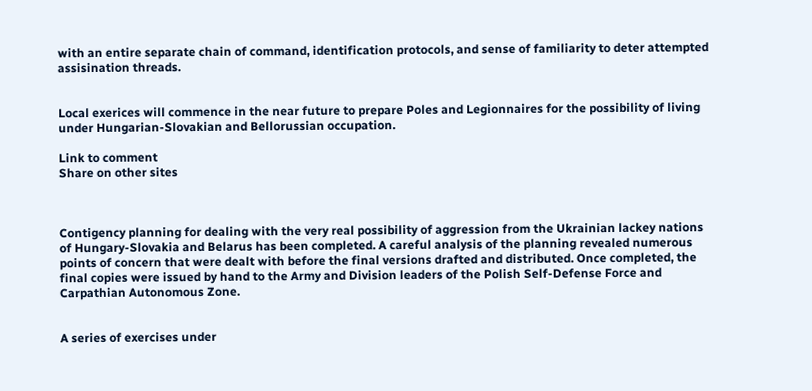with an entire separate chain of command, identification protocols, and sense of familiarity to deter attempted assisination threads.


Local exerices will commence in the near future to prepare Poles and Legionnaires for the possibility of living under Hungarian-Slovakian and Bellorussian occupation.

Link to comment
Share on other sites



Contigency planning for dealing with the very real possibility of aggression from the Ukrainian lackey nations of Hungary-Slovakia and Belarus has been completed. A careful analysis of the planning revealed numerous points of concern that were dealt with before the final versions drafted and distributed. Once completed, the final copies were issued by hand to the Army and Division leaders of the Polish Self-Defense Force and Carpathian Autonomous Zone.


A series of exercises under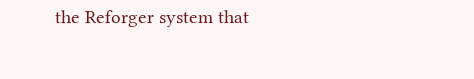the Reforger system that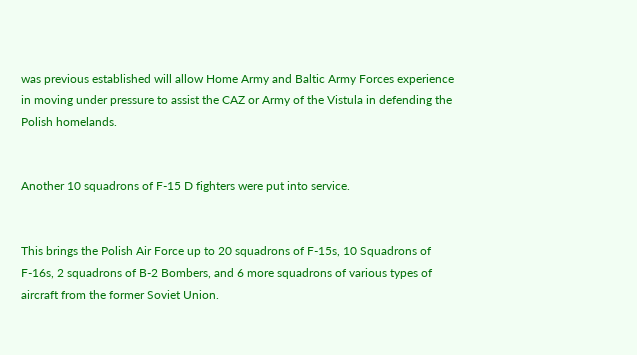was previous established will allow Home Army and Baltic Army Forces experience in moving under pressure to assist the CAZ or Army of the Vistula in defending the Polish homelands.


Another 10 squadrons of F-15 D fighters were put into service.


This brings the Polish Air Force up to 20 squadrons of F-15s, 10 Squadrons of F-16s, 2 squadrons of B-2 Bombers, and 6 more squadrons of various types of aircraft from the former Soviet Union.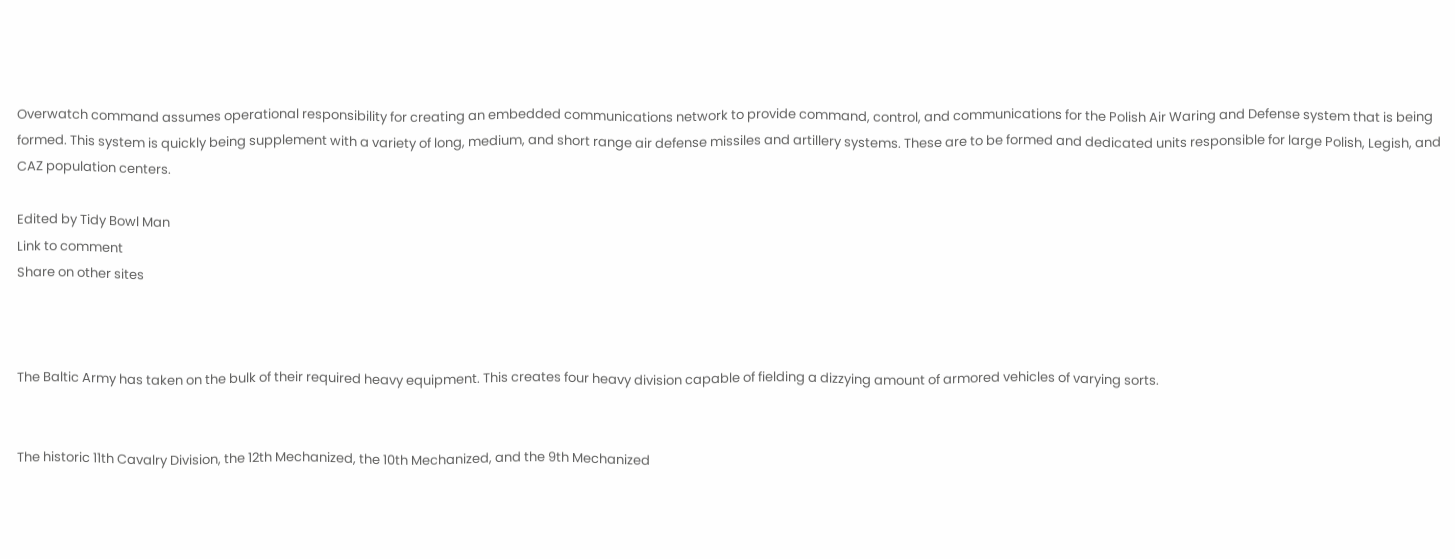Overwatch command assumes operational responsibility for creating an embedded communications network to provide command, control, and communications for the Polish Air Waring and Defense system that is being formed. This system is quickly being supplement with a variety of long, medium, and short range air defense missiles and artillery systems. These are to be formed and dedicated units responsible for large Polish, Legish, and CAZ population centers.

Edited by Tidy Bowl Man
Link to comment
Share on other sites



The Baltic Army has taken on the bulk of their required heavy equipment. This creates four heavy division capable of fielding a dizzying amount of armored vehicles of varying sorts.


The historic 11th Cavalry Division, the 12th Mechanized, the 10th Mechanized, and the 9th Mechanized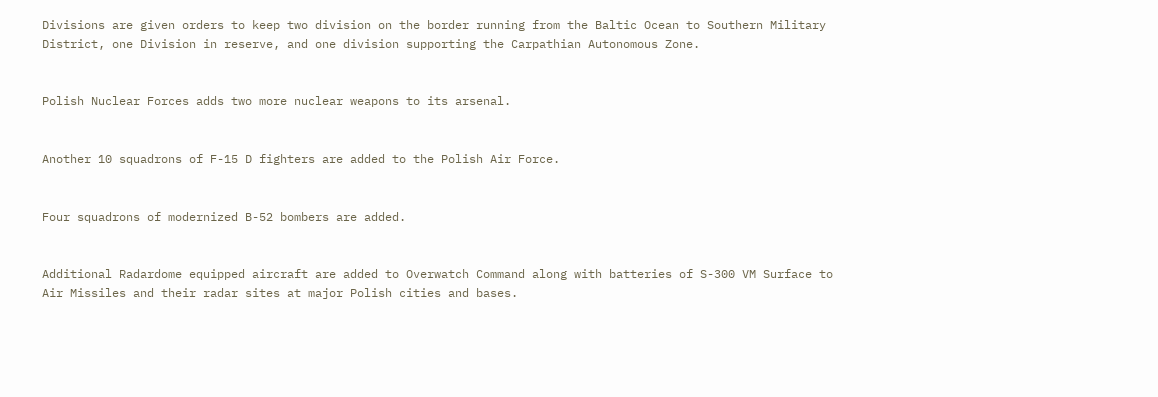Divisions are given orders to keep two division on the border running from the Baltic Ocean to Southern Military District, one Division in reserve, and one division supporting the Carpathian Autonomous Zone.


Polish Nuclear Forces adds two more nuclear weapons to its arsenal.


Another 10 squadrons of F-15 D fighters are added to the Polish Air Force.


Four squadrons of modernized B-52 bombers are added.


Additional Radardome equipped aircraft are added to Overwatch Command along with batteries of S-300 VM Surface to Air Missiles and their radar sites at major Polish cities and bases.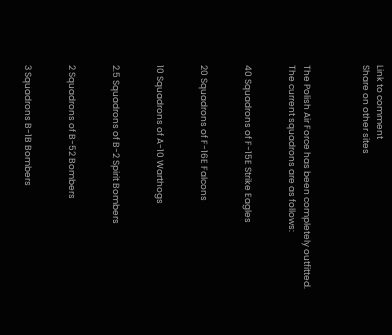Link to comment
Share on other sites



The Polish Air Force has been completely outfitted. The current squadrons are as follows:


40 Squadrons of F-15E Strike Eagles


20 Squadrons of F-16E Falcons


10 Squadrons of A-10 Warthogs


2.5 Squadrons of B-2 Spirit Bombers


2 Squadrons of B-52 Bombers


3 Squadrons B-1B Bombers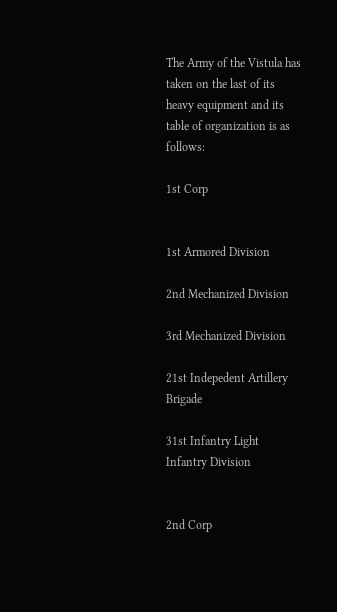The Army of the Vistula has taken on the last of its heavy equipment and its table of organization is as follows:

1st Corp


1st Armored Division

2nd Mechanized Division

3rd Mechanized Division

21st Indepedent Artillery Brigade

31st Infantry Light Infantry Division


2nd Corp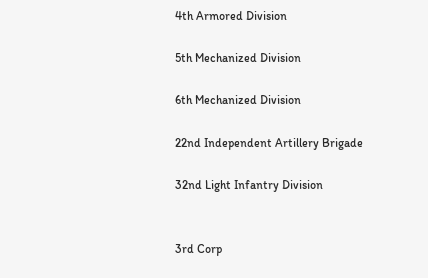4th Armored Division

5th Mechanized Division

6th Mechanized Division

22nd Independent Artillery Brigade

32nd Light Infantry Division


3rd Corp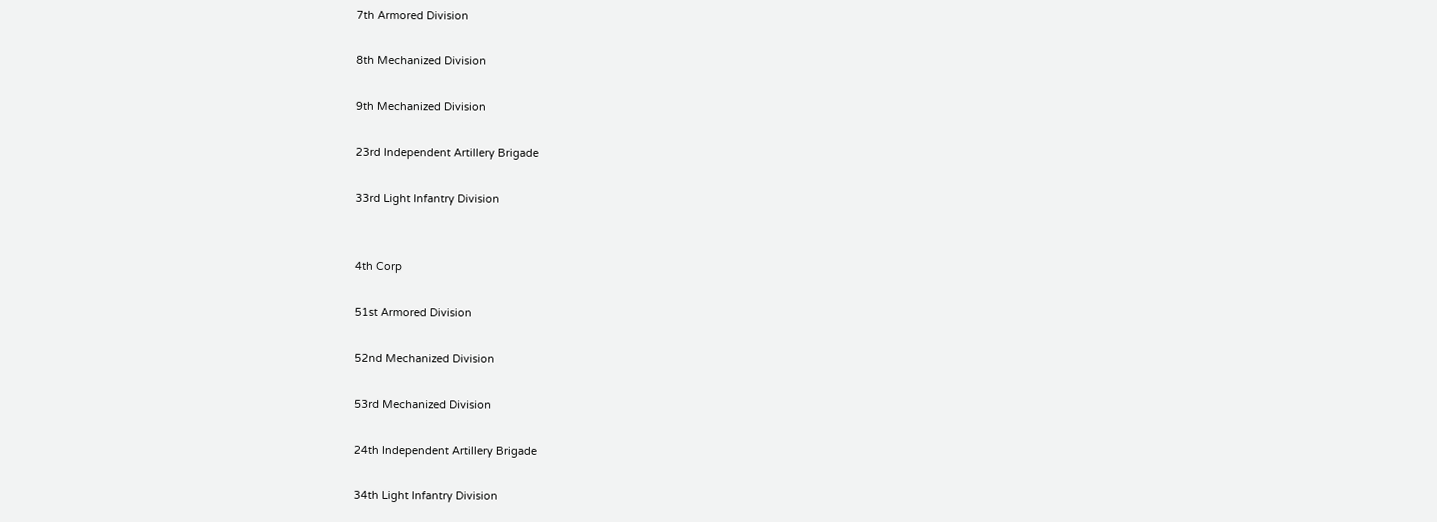7th Armored Division

8th Mechanized Division

9th Mechanized Division

23rd Independent Artillery Brigade

33rd Light Infantry Division


4th Corp

51st Armored Division

52nd Mechanized Division

53rd Mechanized Division

24th Independent Artillery Brigade

34th Light Infantry Division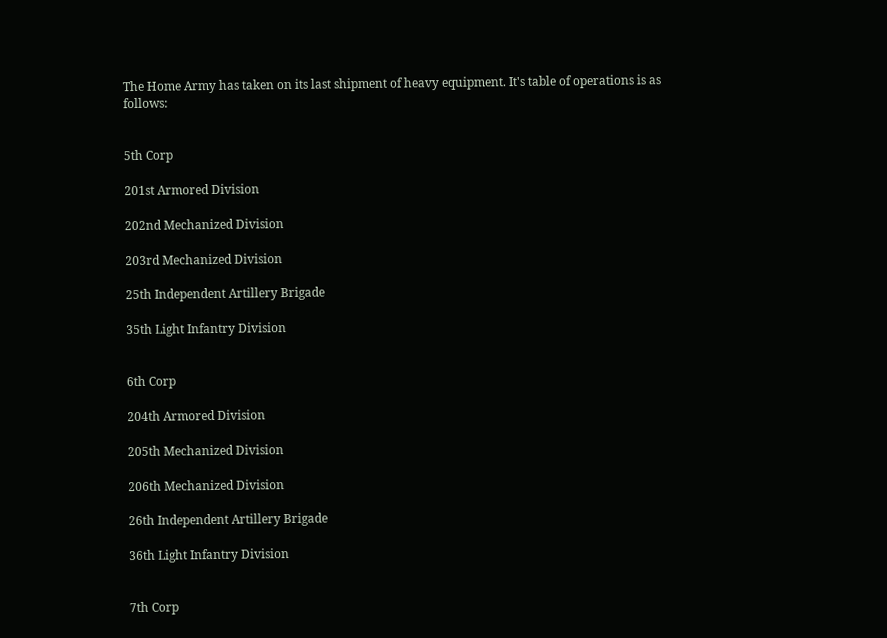The Home Army has taken on its last shipment of heavy equipment. It's table of operations is as follows:


5th Corp

201st Armored Division

202nd Mechanized Division

203rd Mechanized Division

25th Independent Artillery Brigade

35th Light Infantry Division


6th Corp

204th Armored Division

205th Mechanized Division

206th Mechanized Division

26th Independent Artillery Brigade

36th Light Infantry Division


7th Corp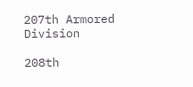207th Armored Division

208th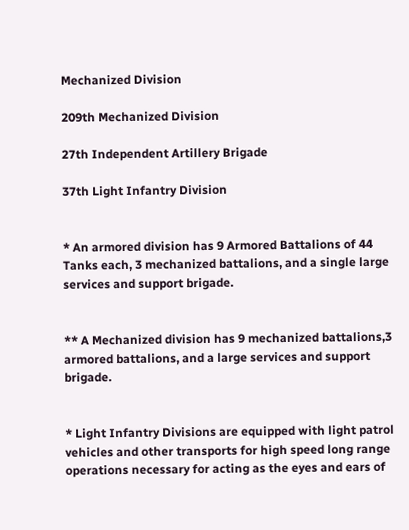Mechanized Division

209th Mechanized Division

27th Independent Artillery Brigade

37th Light Infantry Division


* An armored division has 9 Armored Battalions of 44 Tanks each, 3 mechanized battalions, and a single large services and support brigade.


** A Mechanized division has 9 mechanized battalions,3 armored battalions, and a large services and support brigade.


* Light Infantry Divisions are equipped with light patrol vehicles and other transports for high speed long range operations necessary for acting as the eyes and ears of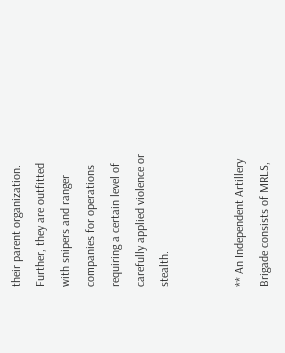their parent organization. Further, they are outfitted with snipers and ranger companies for operations requiring a certain level of carefully applied violence or stealth.


** An Independent Artillery Brigade consists of MRLS,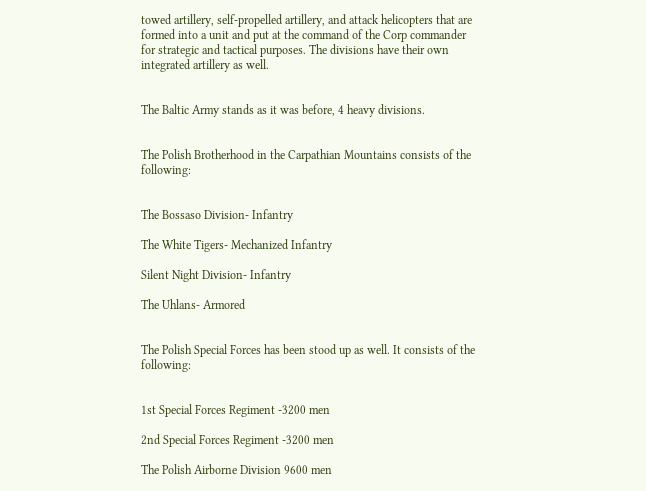towed artillery, self-propelled artillery, and attack helicopters that are formed into a unit and put at the command of the Corp commander for strategic and tactical purposes. The divisions have their own integrated artillery as well.


The Baltic Army stands as it was before, 4 heavy divisions.


The Polish Brotherhood in the Carpathian Mountains consists of the following:


The Bossaso Division- Infantry

The White Tigers- Mechanized Infantry

Silent Night Division- Infantry

The Uhlans- Armored


The Polish Special Forces has been stood up as well. It consists of the following:


1st Special Forces Regiment -3200 men

2nd Special Forces Regiment -3200 men

The Polish Airborne Division 9600 men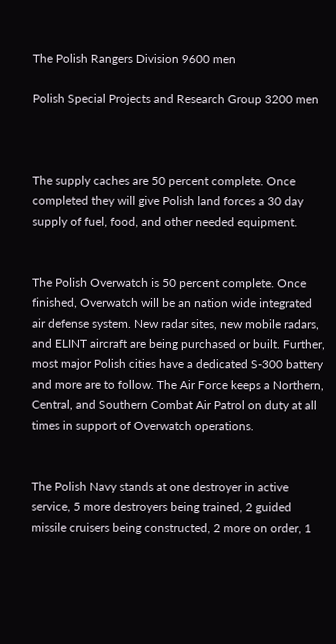The Polish Rangers Division 9600 men

Polish Special Projects and Research Group 3200 men



The supply caches are 50 percent complete. Once completed they will give Polish land forces a 30 day supply of fuel, food, and other needed equipment.


The Polish Overwatch is 50 percent complete. Once finished, Overwatch will be an nation wide integrated air defense system. New radar sites, new mobile radars, and ELINT aircraft are being purchased or built. Further, most major Polish cities have a dedicated S-300 battery and more are to follow. The Air Force keeps a Northern, Central, and Southern Combat Air Patrol on duty at all times in support of Overwatch operations.


The Polish Navy stands at one destroyer in active service, 5 more destroyers being trained, 2 guided missile cruisers being constructed, 2 more on order, 1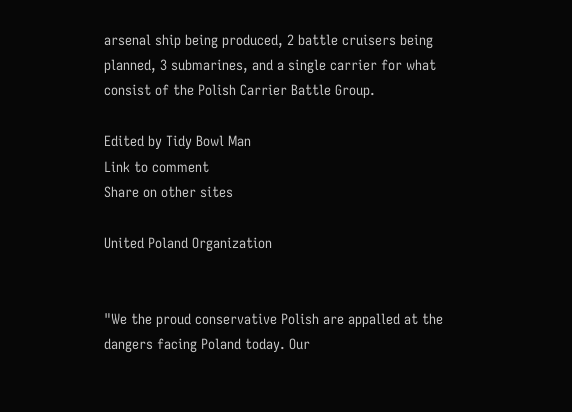arsenal ship being produced, 2 battle cruisers being planned, 3 submarines, and a single carrier for what consist of the Polish Carrier Battle Group.

Edited by Tidy Bowl Man
Link to comment
Share on other sites

United Poland Organization


"We the proud conservative Polish are appalled at the dangers facing Poland today. Our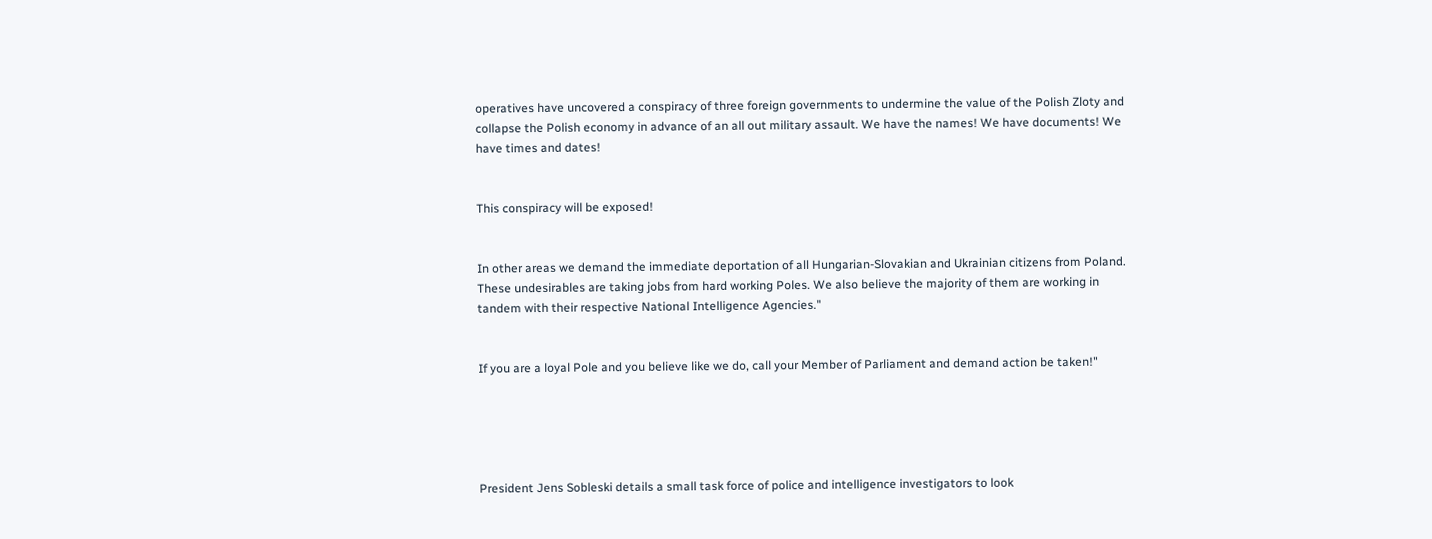operatives have uncovered a conspiracy of three foreign governments to undermine the value of the Polish Zloty and collapse the Polish economy in advance of an all out military assault. We have the names! We have documents! We have times and dates!


This conspiracy will be exposed!


In other areas we demand the immediate deportation of all Hungarian-Slovakian and Ukrainian citizens from Poland. These undesirables are taking jobs from hard working Poles. We also believe the majority of them are working in tandem with their respective National Intelligence Agencies."


If you are a loyal Pole and you believe like we do, call your Member of Parliament and demand action be taken!"





President Jens Sobleski details a small task force of police and intelligence investigators to look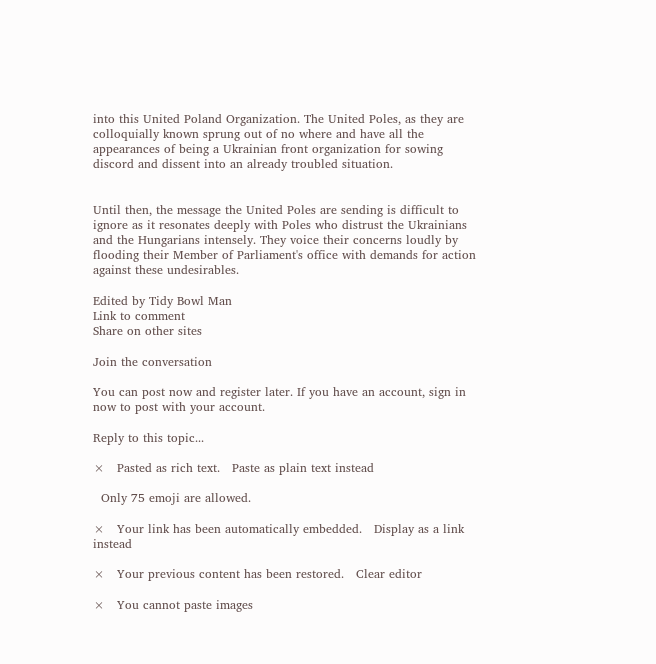into this United Poland Organization. The United Poles, as they are colloquially known sprung out of no where and have all the appearances of being a Ukrainian front organization for sowing discord and dissent into an already troubled situation.


Until then, the message the United Poles are sending is difficult to ignore as it resonates deeply with Poles who distrust the Ukrainians and the Hungarians intensely. They voice their concerns loudly by flooding their Member of Parliament's office with demands for action against these undesirables.

Edited by Tidy Bowl Man
Link to comment
Share on other sites

Join the conversation

You can post now and register later. If you have an account, sign in now to post with your account.

Reply to this topic...

×   Pasted as rich text.   Paste as plain text instead

  Only 75 emoji are allowed.

×   Your link has been automatically embedded.   Display as a link instead

×   Your previous content has been restored.   Clear editor

×   You cannot paste images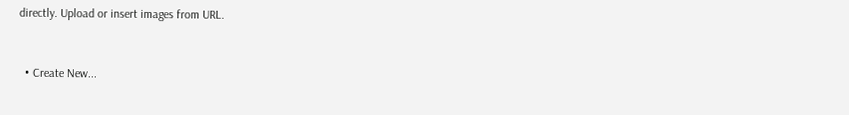directly. Upload or insert images from URL.


  • Create New...